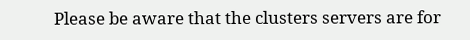Please be aware that the clusters servers are for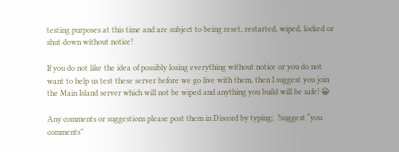testing purposes at this time and are subject to being reset, restarted, wiped, locked or shut down without notice!

If you do not like the idea of possibly losing everything without notice or you do not want to help us test these server before we go live with them, then I suggest you join the Main Island server which will not be wiped and anything you build will be safe! 😀

Any comments or suggestions please post them in Discord by typing;  ?suggest “you comments”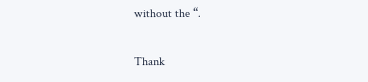without the “.

Thank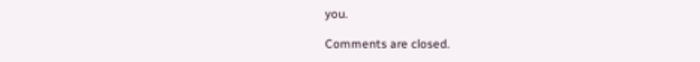you.

Comments are closed.